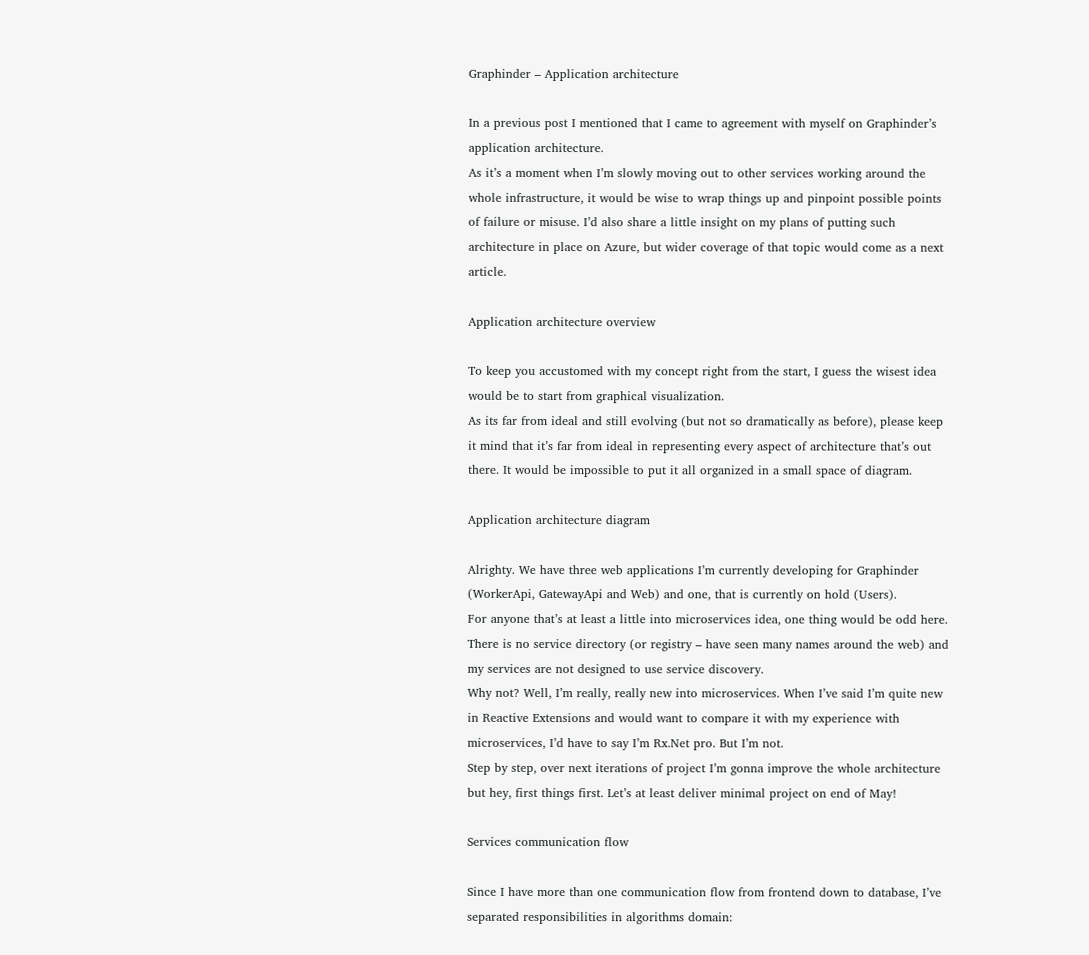Graphinder – Application architecture

In a previous post I mentioned that I came to agreement with myself on Graphinder’s application architecture.
As it’s a moment when I’m slowly moving out to other services working around the whole infrastructure, it would be wise to wrap things up and pinpoint possible points of failure or misuse. I’d also share a little insight on my plans of putting such architecture in place on Azure, but wider coverage of that topic would come as a next article.

Application architecture overview

To keep you accustomed with my concept right from the start, I guess the wisest idea would be to start from graphical visualization.
As its far from ideal and still evolving (but not so dramatically as before), please keep it mind that it’s far from ideal in representing every aspect of architecture that’s out there. It would be impossible to put it all organized in a small space of diagram.

Application architecture diagram

Alrighty. We have three web applications I’m currently developing for Graphinder (WorkerApi, GatewayApi and Web) and one, that is currently on hold (Users).
For anyone that’s at least a little into microservices idea, one thing would be odd here. There is no service directory (or registry – have seen many names around the web) and my services are not designed to use service discovery.
Why not? Well, I’m really, really new into microservices. When I’ve said I’m quite new in Reactive Extensions and would want to compare it with my experience with microservices, I’d have to say I’m Rx.Net pro. But I’m not.
Step by step, over next iterations of project I’m gonna improve the whole architecture but hey, first things first. Let’s at least deliver minimal project on end of May!

Services communication flow

Since I have more than one communication flow from frontend down to database, I’ve separated responsibilities in algorithms domain: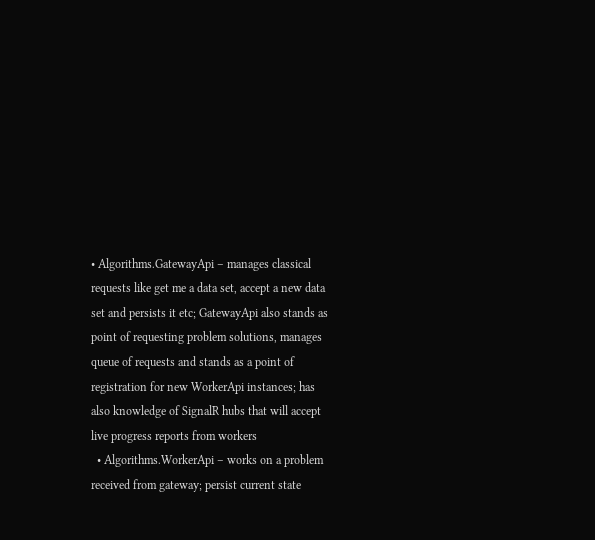• Algorithms.GatewayApi – manages classical requests like get me a data set, accept a new data set and persists it etc; GatewayApi also stands as point of requesting problem solutions, manages queue of requests and stands as a point of registration for new WorkerApi instances; has also knowledge of SignalR hubs that will accept live progress reports from workers
  • Algorithms.WorkerApi – works on a problem received from gateway; persist current state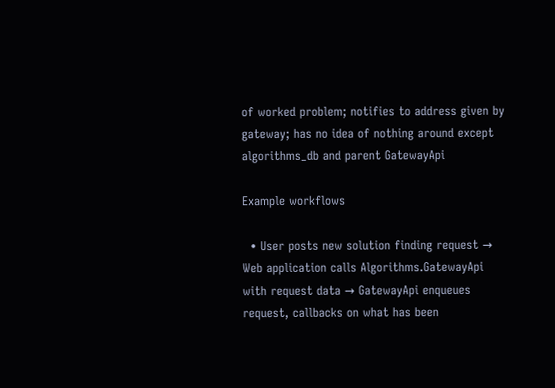of worked problem; notifies to address given by gateway; has no idea of nothing around except algorithms_db and parent GatewayApi

Example workflows

  • User posts new solution finding request → Web application calls Algorithms.GatewayApi with request data → GatewayApi enqueues request, callbacks on what has been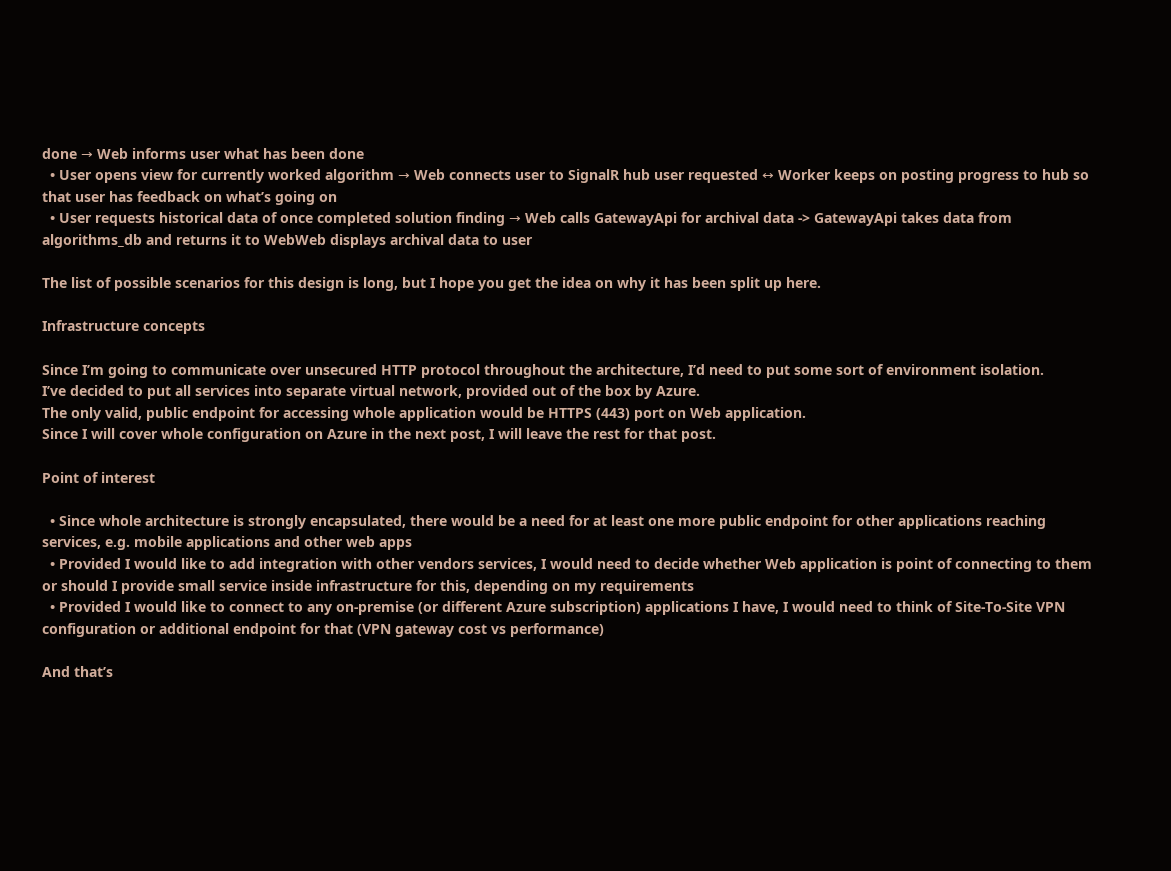done → Web informs user what has been done
  • User opens view for currently worked algorithm → Web connects user to SignalR hub user requested ↔ Worker keeps on posting progress to hub so that user has feedback on what’s going on
  • User requests historical data of once completed solution finding → Web calls GatewayApi for archival data -> GatewayApi takes data from algorithms_db and returns it to WebWeb displays archival data to user

The list of possible scenarios for this design is long, but I hope you get the idea on why it has been split up here.

Infrastructure concepts

Since I’m going to communicate over unsecured HTTP protocol throughout the architecture, I’d need to put some sort of environment isolation.
I’ve decided to put all services into separate virtual network, provided out of the box by Azure.
The only valid, public endpoint for accessing whole application would be HTTPS (443) port on Web application.
Since I will cover whole configuration on Azure in the next post, I will leave the rest for that post.

Point of interest

  • Since whole architecture is strongly encapsulated, there would be a need for at least one more public endpoint for other applications reaching services, e.g. mobile applications and other web apps
  • Provided I would like to add integration with other vendors services, I would need to decide whether Web application is point of connecting to them or should I provide small service inside infrastructure for this, depending on my requirements
  • Provided I would like to connect to any on-premise (or different Azure subscription) applications I have, I would need to think of Site-To-Site VPN configuration or additional endpoint for that (VPN gateway cost vs performance)

And that’s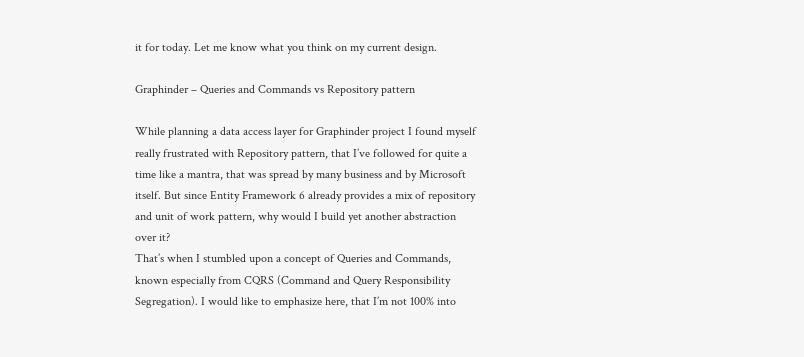it for today. Let me know what you think on my current design.

Graphinder – Queries and Commands vs Repository pattern

While planning a data access layer for Graphinder project I found myself really frustrated with Repository pattern, that I’ve followed for quite a time like a mantra, that was spread by many business and by Microsoft itself. But since Entity Framework 6 already provides a mix of repository and unit of work pattern, why would I build yet another abstraction over it?
That’s when I stumbled upon a concept of Queries and Commands, known especially from CQRS (Command and Query Responsibility Segregation). I would like to emphasize here, that I’m not 100% into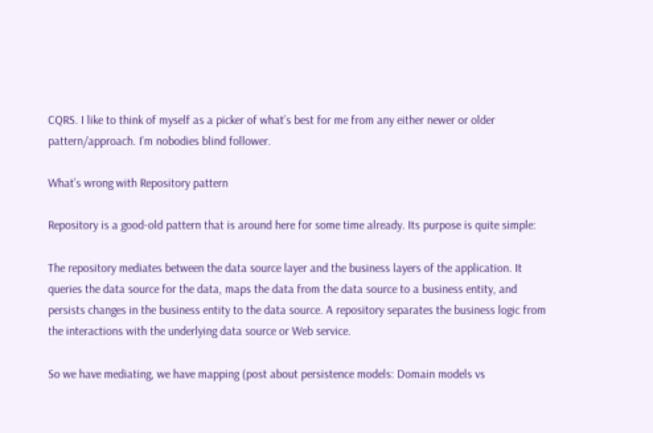CQRS. I like to think of myself as a picker of what’s best for me from any either newer or older pattern/approach. I’m nobodies blind follower.

What’s wrong with Repository pattern

Repository is a good-old pattern that is around here for some time already. Its purpose is quite simple:

The repository mediates between the data source layer and the business layers of the application. It queries the data source for the data, maps the data from the data source to a business entity, and persists changes in the business entity to the data source. A repository separates the business logic from the interactions with the underlying data source or Web service.

So we have mediating, we have mapping (post about persistence models: Domain models vs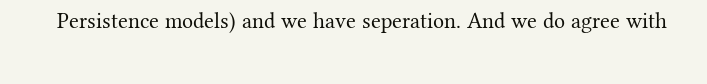Persistence models) and we have seperation. And we do agree with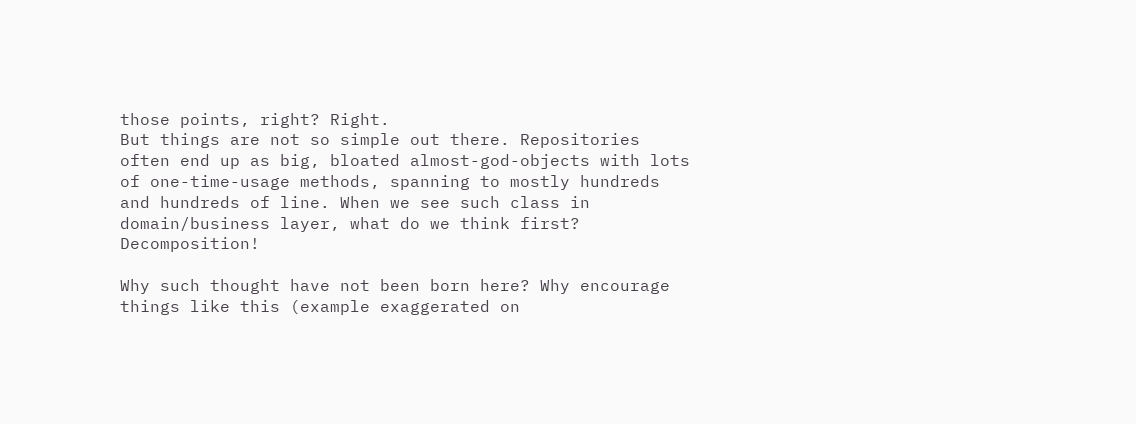those points, right? Right.
But things are not so simple out there. Repositories often end up as big, bloated almost-god-objects with lots of one-time-usage methods, spanning to mostly hundreds and hundreds of line. When we see such class in domain/business layer, what do we think first? Decomposition!

Why such thought have not been born here? Why encourage things like this (example exaggerated on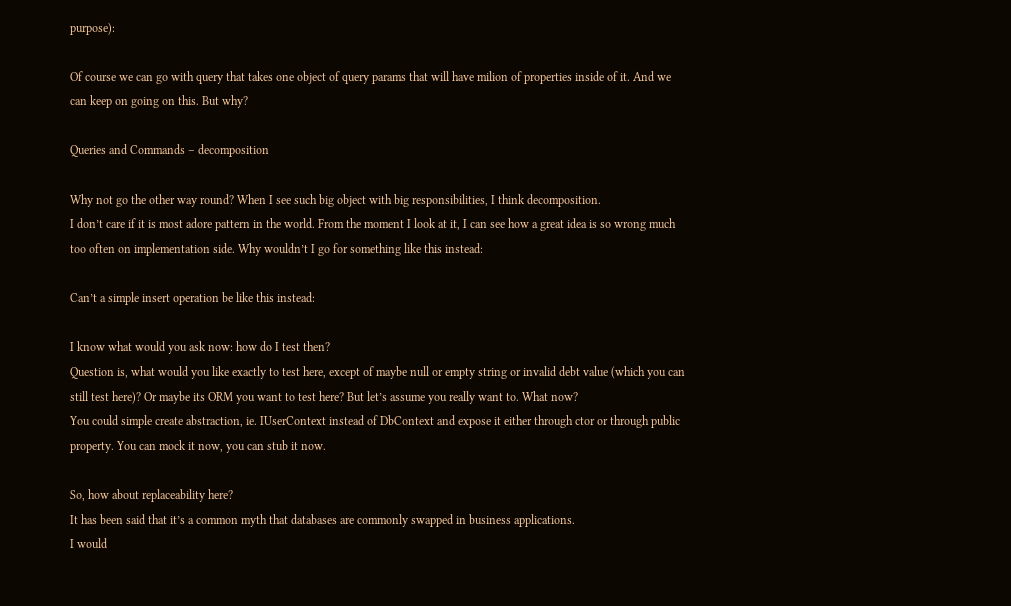purpose):

Of course we can go with query that takes one object of query params that will have milion of properties inside of it. And we can keep on going on this. But why?

Queries and Commands – decomposition

Why not go the other way round? When I see such big object with big responsibilities, I think decomposition.
I don’t care if it is most adore pattern in the world. From the moment I look at it, I can see how a great idea is so wrong much too often on implementation side. Why wouldn’t I go for something like this instead:

Can’t a simple insert operation be like this instead:

I know what would you ask now: how do I test then?
Question is, what would you like exactly to test here, except of maybe null or empty string or invalid debt value (which you can still test here)? Or maybe its ORM you want to test here? But let’s assume you really want to. What now?
You could simple create abstraction, ie. IUserContext instead of DbContext and expose it either through ctor or through public property. You can mock it now, you can stub it now.

So, how about replaceability here?
It has been said that it’s a common myth that databases are commonly swapped in business applications.
I would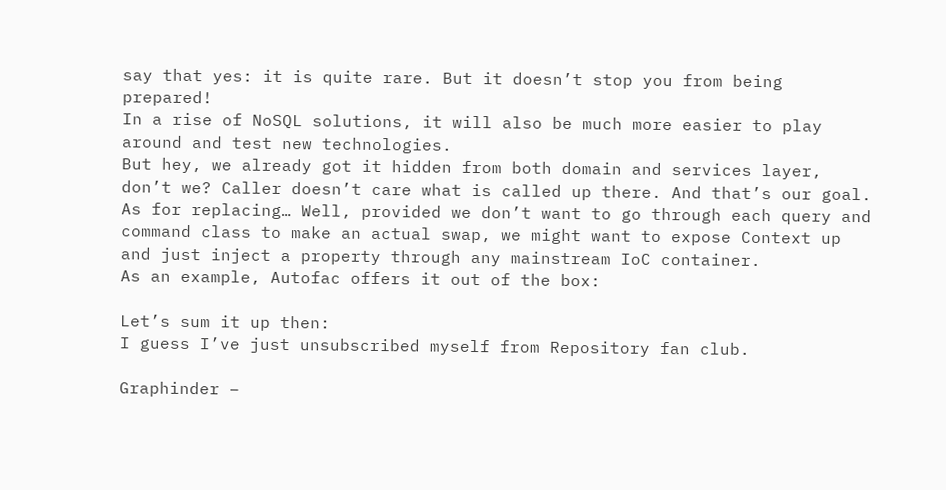say that yes: it is quite rare. But it doesn’t stop you from being prepared!
In a rise of NoSQL solutions, it will also be much more easier to play around and test new technologies.
But hey, we already got it hidden from both domain and services layer, don’t we? Caller doesn’t care what is called up there. And that’s our goal.
As for replacing… Well, provided we don’t want to go through each query and command class to make an actual swap, we might want to expose Context up and just inject a property through any mainstream IoC container.
As an example, Autofac offers it out of the box:

Let’s sum it up then:
I guess I’ve just unsubscribed myself from Repository fan club.

Graphinder –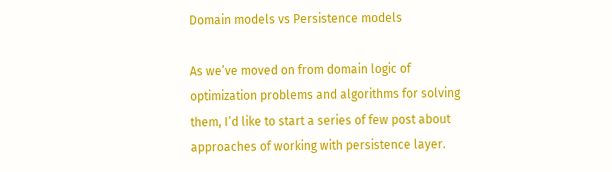Domain models vs Persistence models

As we’ve moved on from domain logic of optimization problems and algorithms for solving them, I’d like to start a series of few post about approaches of working with persistence layer.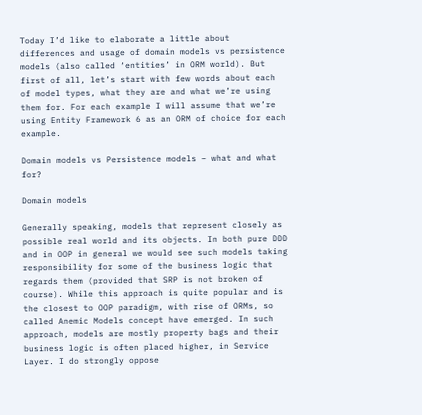Today I’d like to elaborate a little about differences and usage of domain models vs persistence models (also called ‘entities’ in ORM world). But first of all, let’s start with few words about each of model types, what they are and what we’re using them for. For each example I will assume that we’re using Entity Framework 6 as an ORM of choice for each example.

Domain models vs Persistence models – what and what for?

Domain models

Generally speaking, models that represent closely as possible real world and its objects. In both pure DDD and in OOP in general we would see such models taking responsibility for some of the business logic that regards them (provided that SRP is not broken of course). While this approach is quite popular and is the closest to OOP paradigm, with rise of ORMs, so called Anemic Models concept have emerged. In such approach, models are mostly property bags and their business logic is often placed higher, in Service Layer. I do strongly oppose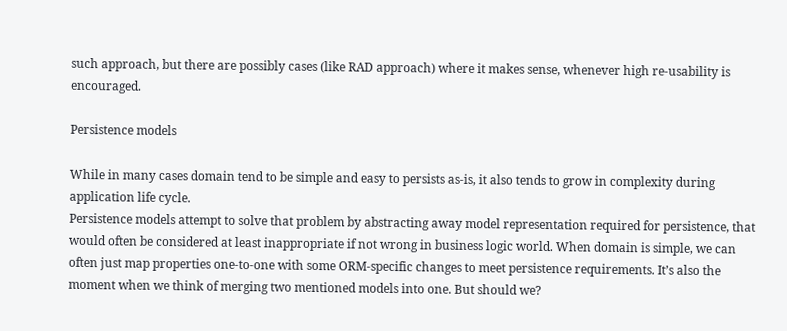such approach, but there are possibly cases (like RAD approach) where it makes sense, whenever high re-usability is encouraged.

Persistence models

While in many cases domain tend to be simple and easy to persists as-is, it also tends to grow in complexity during application life cycle.
Persistence models attempt to solve that problem by abstracting away model representation required for persistence, that would often be considered at least inappropriate if not wrong in business logic world. When domain is simple, we can often just map properties one-to-one with some ORM-specific changes to meet persistence requirements. It’s also the moment when we think of merging two mentioned models into one. But should we?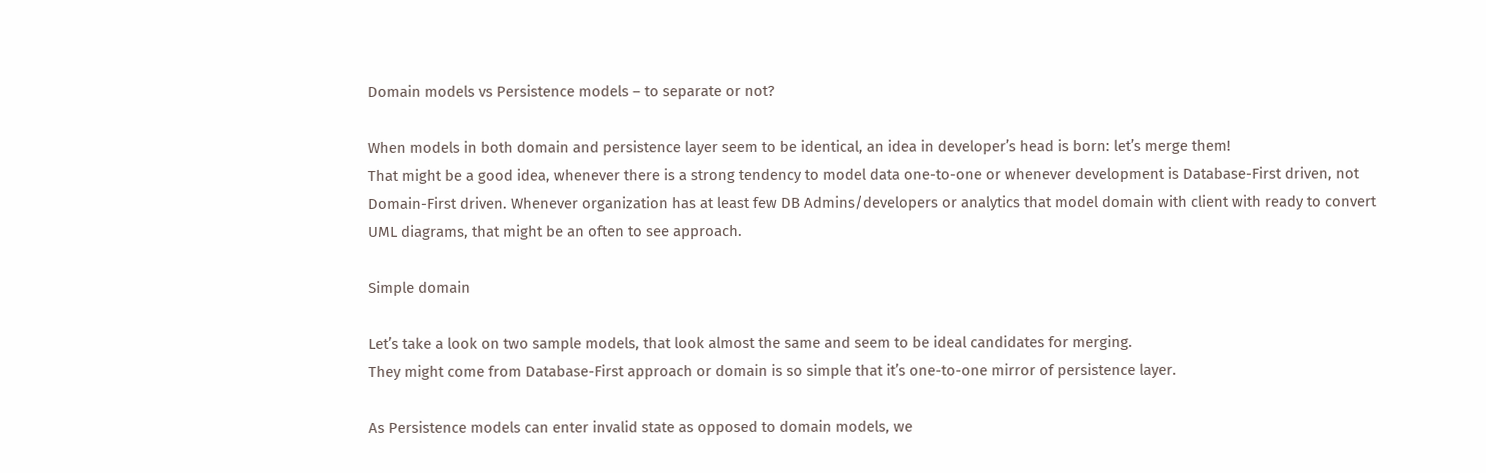Domain models vs Persistence models – to separate or not?

When models in both domain and persistence layer seem to be identical, an idea in developer’s head is born: let’s merge them!
That might be a good idea, whenever there is a strong tendency to model data one-to-one or whenever development is Database-First driven, not Domain-First driven. Whenever organization has at least few DB Admins/developers or analytics that model domain with client with ready to convert UML diagrams, that might be an often to see approach.

Simple domain

Let’s take a look on two sample models, that look almost the same and seem to be ideal candidates for merging.
They might come from Database-First approach or domain is so simple that it’s one-to-one mirror of persistence layer.

As Persistence models can enter invalid state as opposed to domain models, we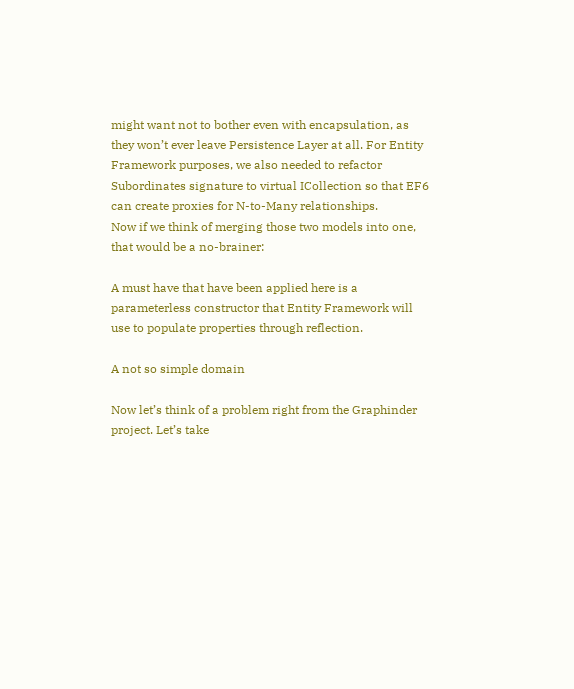might want not to bother even with encapsulation, as they won’t ever leave Persistence Layer at all. For Entity Framework purposes, we also needed to refactor Subordinates signature to virtual ICollection so that EF6 can create proxies for N-to-Many relationships.
Now if we think of merging those two models into one, that would be a no-brainer:

A must have that have been applied here is a parameterless constructor that Entity Framework will use to populate properties through reflection.

A not so simple domain

Now let’s think of a problem right from the Graphinder project. Let’s take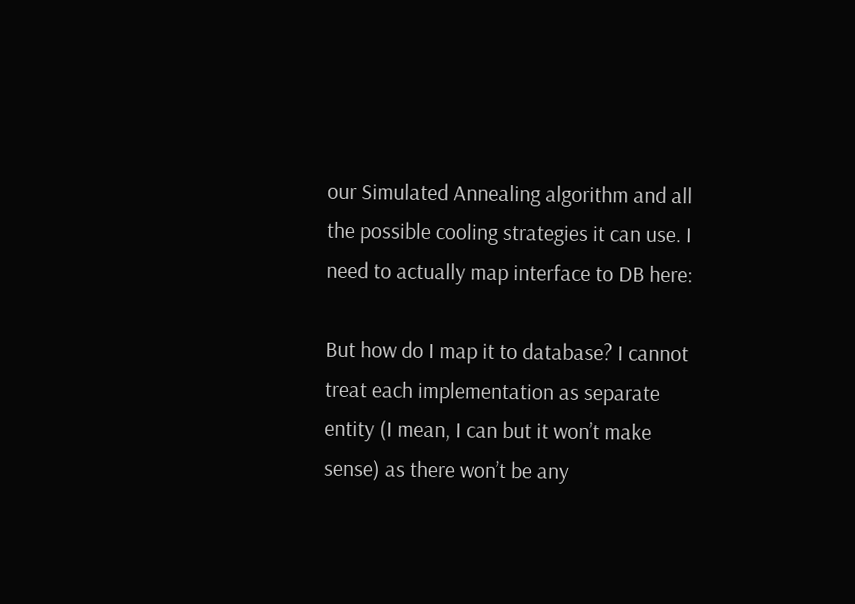our Simulated Annealing algorithm and all the possible cooling strategies it can use. I need to actually map interface to DB here:

But how do I map it to database? I cannot treat each implementation as separate entity (I mean, I can but it won’t make sense) as there won’t be any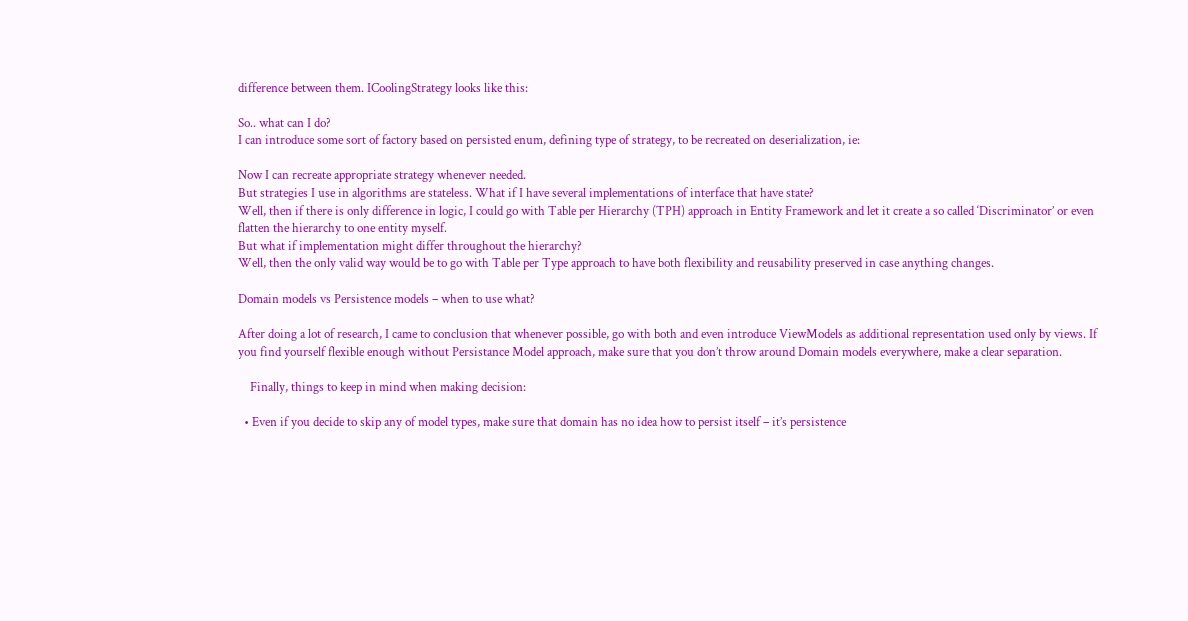difference between them. ICoolingStrategy looks like this:

So.. what can I do?
I can introduce some sort of factory based on persisted enum, defining type of strategy, to be recreated on deserialization, ie:

Now I can recreate appropriate strategy whenever needed.
But strategies I use in algorithms are stateless. What if I have several implementations of interface that have state?
Well, then if there is only difference in logic, I could go with Table per Hierarchy (TPH) approach in Entity Framework and let it create a so called ‘Discriminator’ or even flatten the hierarchy to one entity myself.
But what if implementation might differ throughout the hierarchy?
Well, then the only valid way would be to go with Table per Type approach to have both flexibility and reusability preserved in case anything changes.

Domain models vs Persistence models – when to use what?

After doing a lot of research, I came to conclusion that whenever possible, go with both and even introduce ViewModels as additional representation used only by views. If you find yourself flexible enough without Persistance Model approach, make sure that you don’t throw around Domain models everywhere, make a clear separation.

    Finally, things to keep in mind when making decision:

  • Even if you decide to skip any of model types, make sure that domain has no idea how to persist itself – it’s persistence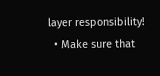layer responsibility!
  • Make sure that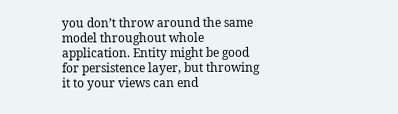you don’t throw around the same model throughout whole application. Entity might be good for persistence layer, but throwing it to your views can end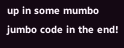up in some mumbo jumbo code in the end!